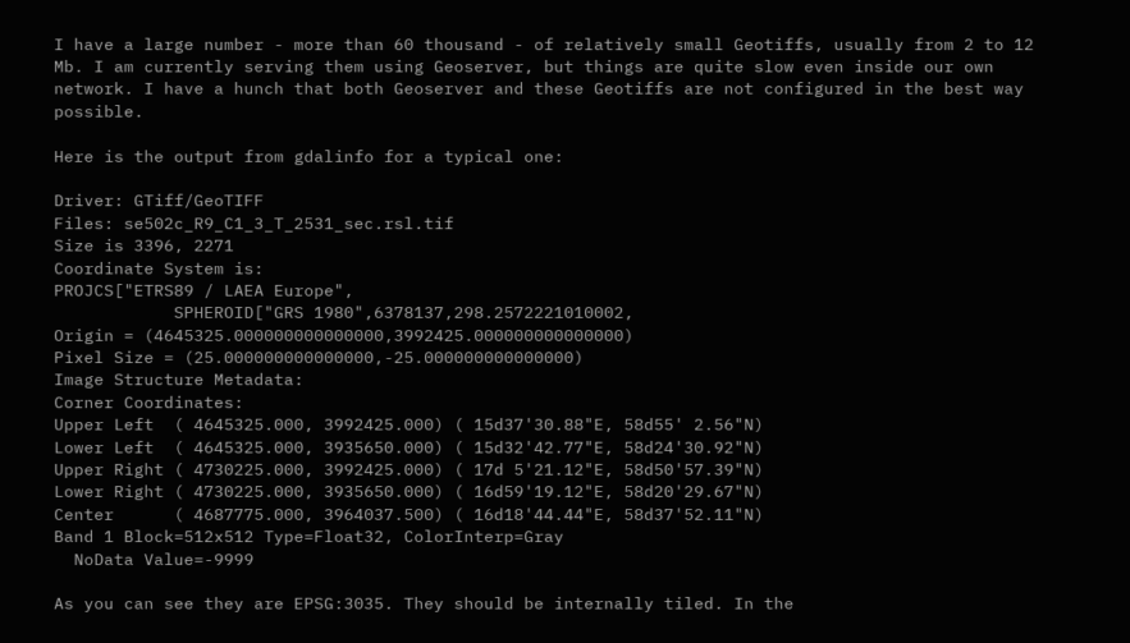I have a large number - more than 60 thousand - of relatively small Geotiffs, usually from 2 to 12 Mb. I am currently serving them using Geoserver, but things are quite slow even inside our own network. I have a hunch that both Geoserver and these Geotiffs are not configured in the best way possible.

Here is the output from gdalinfo for a typical one:

Driver: GTiff/GeoTIFF
Files: se502c_R9_C1_3_T_2531_sec.rsl.tif
Size is 3396, 2271
Coordinate System is:
PROJCS["ETRS89 / LAEA Europe",
            SPHEROID["GRS 1980",6378137,298.2572221010002,
Origin = (4645325.000000000000000,3992425.000000000000000)
Pixel Size = (25.000000000000000,-25.000000000000000)
Image Structure Metadata:
Corner Coordinates:
Upper Left  ( 4645325.000, 3992425.000) ( 15d37'30.88"E, 58d55' 2.56"N)
Lower Left  ( 4645325.000, 3935650.000) ( 15d32'42.77"E, 58d24'30.92"N)
Upper Right ( 4730225.000, 3992425.000) ( 17d 5'21.12"E, 58d50'57.39"N)
Lower Right ( 4730225.000, 3935650.000) ( 16d59'19.12"E, 58d20'29.67"N)
Center      ( 4687775.000, 3964037.500) ( 16d18'44.44"E, 58d37'52.11"N)
Band 1 Block=512x512 Type=Float32, ColorInterp=Gray
  NoData Value=-9999

As you can see they are EPSG:3035. They should be internally tiled. In the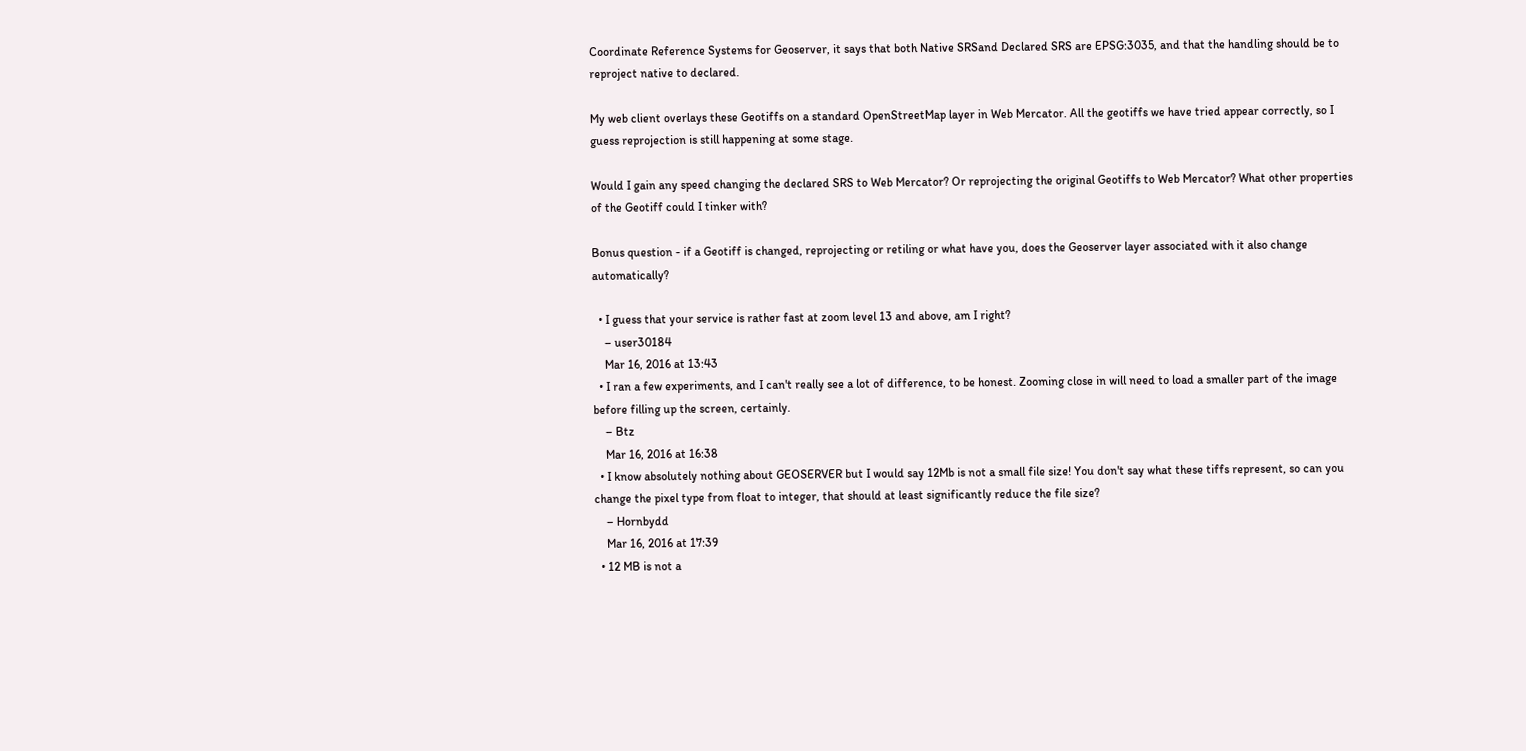Coordinate Reference Systems for Geoserver, it says that both Native SRSand Declared SRS are EPSG:3035, and that the handling should be to reproject native to declared.

My web client overlays these Geotiffs on a standard OpenStreetMap layer in Web Mercator. All the geotiffs we have tried appear correctly, so I guess reprojection is still happening at some stage.

Would I gain any speed changing the declared SRS to Web Mercator? Or reprojecting the original Geotiffs to Web Mercator? What other properties of the Geotiff could I tinker with?

Bonus question - if a Geotiff is changed, reprojecting or retiling or what have you, does the Geoserver layer associated with it also change automatically?

  • I guess that your service is rather fast at zoom level 13 and above, am I right?
    – user30184
    Mar 16, 2016 at 13:43
  • I ran a few experiments, and I can't really see a lot of difference, to be honest. Zooming close in will need to load a smaller part of the image before filling up the screen, certainly.
    – Btz
    Mar 16, 2016 at 16:38
  • I know absolutely nothing about GEOSERVER but I would say 12Mb is not a small file size! You don't say what these tiffs represent, so can you change the pixel type from float to integer, that should at least significantly reduce the file size?
    – Hornbydd
    Mar 16, 2016 at 17:39
  • 12 MB is not a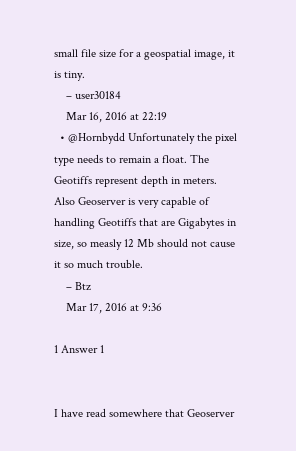small file size for a geospatial image, it is tiny.
    – user30184
    Mar 16, 2016 at 22:19
  • @Hornbydd Unfortunately the pixel type needs to remain a float. The Geotiffs represent depth in meters. Also Geoserver is very capable of handling Geotiffs that are Gigabytes in size, so measly 12 Mb should not cause it so much trouble.
    – Btz
    Mar 17, 2016 at 9:36

1 Answer 1


I have read somewhere that Geoserver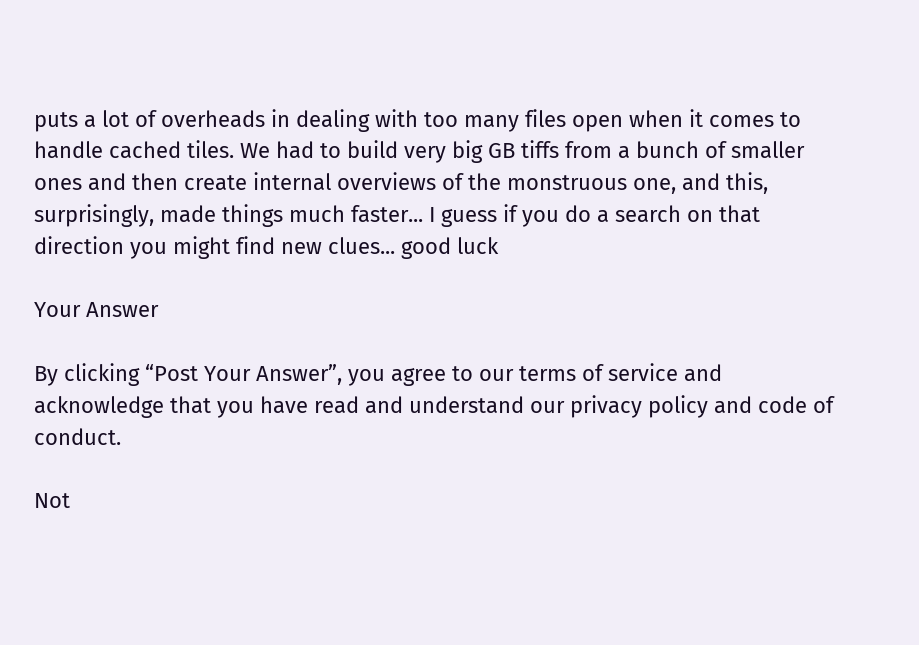puts a lot of overheads in dealing with too many files open when it comes to handle cached tiles. We had to build very big GB tiffs from a bunch of smaller ones and then create internal overviews of the monstruous one, and this, surprisingly, made things much faster... I guess if you do a search on that direction you might find new clues... good luck

Your Answer

By clicking “Post Your Answer”, you agree to our terms of service and acknowledge that you have read and understand our privacy policy and code of conduct.

Not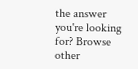the answer you're looking for? Browse other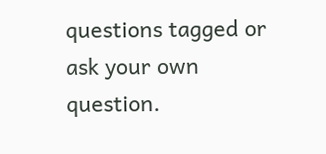questions tagged or ask your own question.